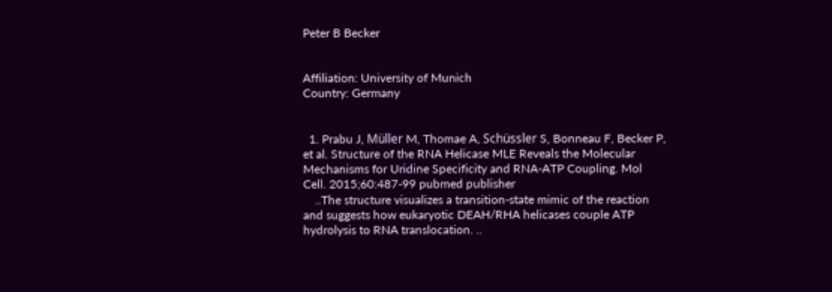Peter B Becker


Affiliation: University of Munich
Country: Germany


  1. Prabu J, Müller M, Thomae A, Schüssler S, Bonneau F, Becker P, et al. Structure of the RNA Helicase MLE Reveals the Molecular Mechanisms for Uridine Specificity and RNA-ATP Coupling. Mol Cell. 2015;60:487-99 pubmed publisher
    ..The structure visualizes a transition-state mimic of the reaction and suggests how eukaryotic DEAH/RHA helicases couple ATP hydrolysis to RNA translocation. ..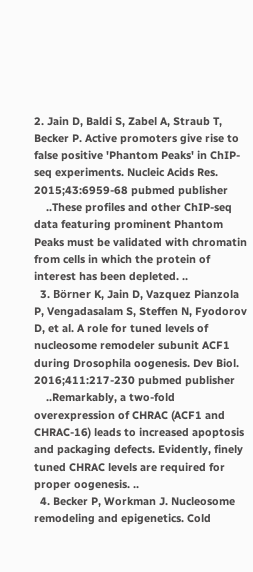2. Jain D, Baldi S, Zabel A, Straub T, Becker P. Active promoters give rise to false positive 'Phantom Peaks' in ChIP-seq experiments. Nucleic Acids Res. 2015;43:6959-68 pubmed publisher
    ..These profiles and other ChIP-seq data featuring prominent Phantom Peaks must be validated with chromatin from cells in which the protein of interest has been depleted. ..
  3. Börner K, Jain D, Vazquez Pianzola P, Vengadasalam S, Steffen N, Fyodorov D, et al. A role for tuned levels of nucleosome remodeler subunit ACF1 during Drosophila oogenesis. Dev Biol. 2016;411:217-230 pubmed publisher
    ..Remarkably, a two-fold overexpression of CHRAC (ACF1 and CHRAC-16) leads to increased apoptosis and packaging defects. Evidently, finely tuned CHRAC levels are required for proper oogenesis. ..
  4. Becker P, Workman J. Nucleosome remodeling and epigenetics. Cold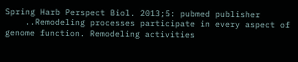Spring Harb Perspect Biol. 2013;5: pubmed publisher
    ..Remodeling processes participate in every aspect of genome function. Remodeling activities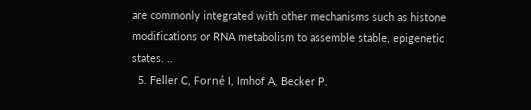are commonly integrated with other mechanisms such as histone modifications or RNA metabolism to assemble stable, epigenetic states. ..
  5. Feller C, Forné I, Imhof A, Becker P.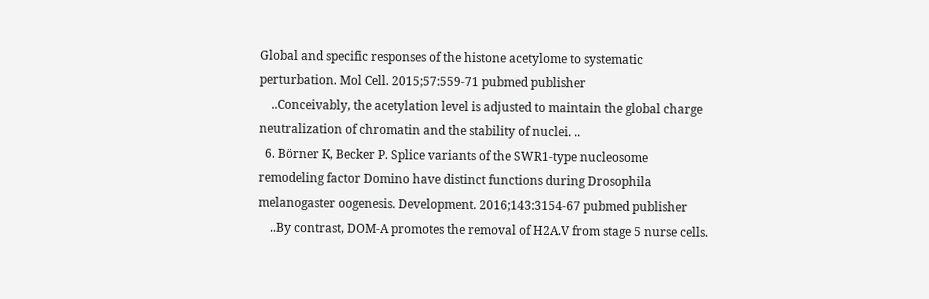Global and specific responses of the histone acetylome to systematic perturbation. Mol Cell. 2015;57:559-71 pubmed publisher
    ..Conceivably, the acetylation level is adjusted to maintain the global charge neutralization of chromatin and the stability of nuclei. ..
  6. Börner K, Becker P. Splice variants of the SWR1-type nucleosome remodeling factor Domino have distinct functions during Drosophila melanogaster oogenesis. Development. 2016;143:3154-67 pubmed publisher
    ..By contrast, DOM-A promotes the removal of H2A.V from stage 5 nurse cells.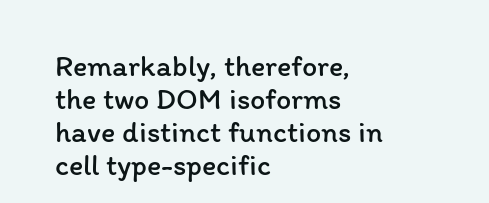Remarkably, therefore, the two DOM isoforms have distinct functions in cell type-specific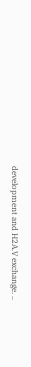development and H2A.V exchange. ..